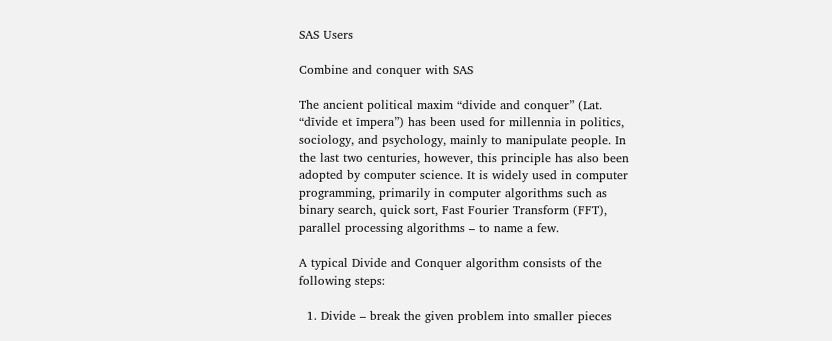SAS Users

Combine and conquer with SAS

The ancient political maxim “divide and conquer” (Lat. “dīvide et īmpera”) has been used for millennia in politics, sociology, and psychology, mainly to manipulate people. In the last two centuries, however, this principle has also been adopted by computer science. It is widely used in computer programming, primarily in computer algorithms such as binary search, quick sort, Fast Fourier Transform (FFT), parallel processing algorithms – to name a few.

A typical Divide and Conquer algorithm consists of the following steps:

  1. Divide – break the given problem into smaller pieces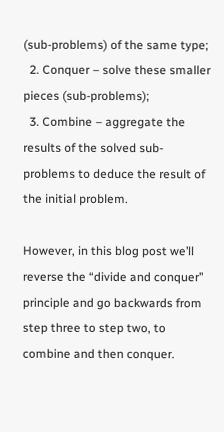(sub-problems) of the same type;
  2. Conquer – solve these smaller pieces (sub-problems);
  3. Combine – aggregate the results of the solved sub-problems to deduce the result of the initial problem.

However, in this blog post we’ll reverse the “divide and conquer” principle and go backwards from step three to step two, to combine and then conquer.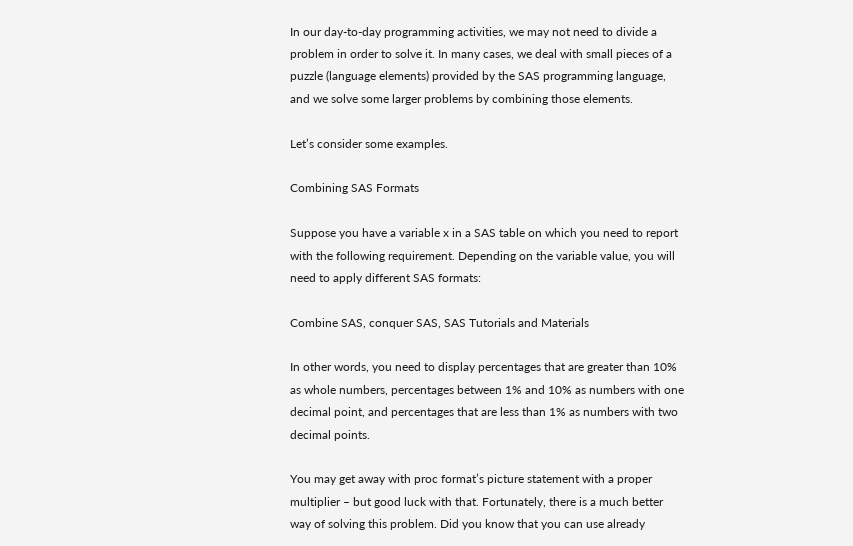In our day-to-day programming activities, we may not need to divide a problem in order to solve it. In many cases, we deal with small pieces of a puzzle (language elements) provided by the SAS programming language, and we solve some larger problems by combining those elements.

Let’s consider some examples.

Combining SAS Formats

Suppose you have a variable x in a SAS table on which you need to report with the following requirement. Depending on the variable value, you will need to apply different SAS formats:

Combine SAS, conquer SAS, SAS Tutorials and Materials

In other words, you need to display percentages that are greater than 10% as whole numbers, percentages between 1% and 10% as numbers with one decimal point, and percentages that are less than 1% as numbers with two decimal points.

You may get away with proc format’s picture statement with a proper multiplier – but good luck with that. Fortunately, there is a much better way of solving this problem. Did you know that you can use already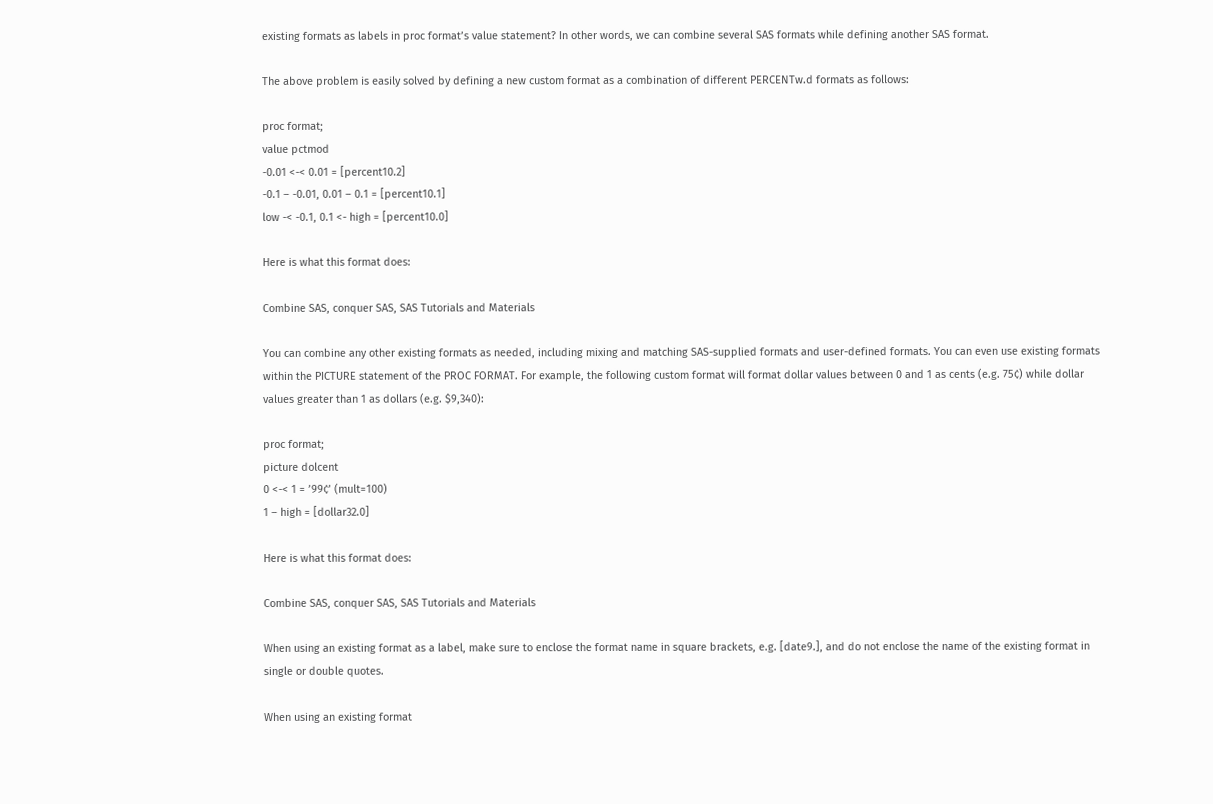existing formats as labels in proc format’s value statement? In other words, we can combine several SAS formats while defining another SAS format.

The above problem is easily solved by defining a new custom format as a combination of different PERCENTw.d formats as follows:

proc format;
value pctmod
-0.01 <-< 0.01 = [percent10.2]
-0.1 – -0.01, 0.01 – 0.1 = [percent10.1]
low -< -0.1, 0.1 <- high = [percent10.0]

Here is what this format does:

Combine SAS, conquer SAS, SAS Tutorials and Materials

You can combine any other existing formats as needed, including mixing and matching SAS-supplied formats and user-defined formats. You can even use existing formats within the PICTURE statement of the PROC FORMAT. For example, the following custom format will format dollar values between 0 and 1 as cents (e.g. 75¢) while dollar values greater than 1 as dollars (e.g. $9,340):

proc format;
picture dolcent
0 <-< 1 = ’99¢’ (mult=100)
1 – high = [dollar32.0]

Here is what this format does:

Combine SAS, conquer SAS, SAS Tutorials and Materials

When using an existing format as a label, make sure to enclose the format name in square brackets, e.g. [date9.], and do not enclose the name of the existing format in single or double quotes.

When using an existing format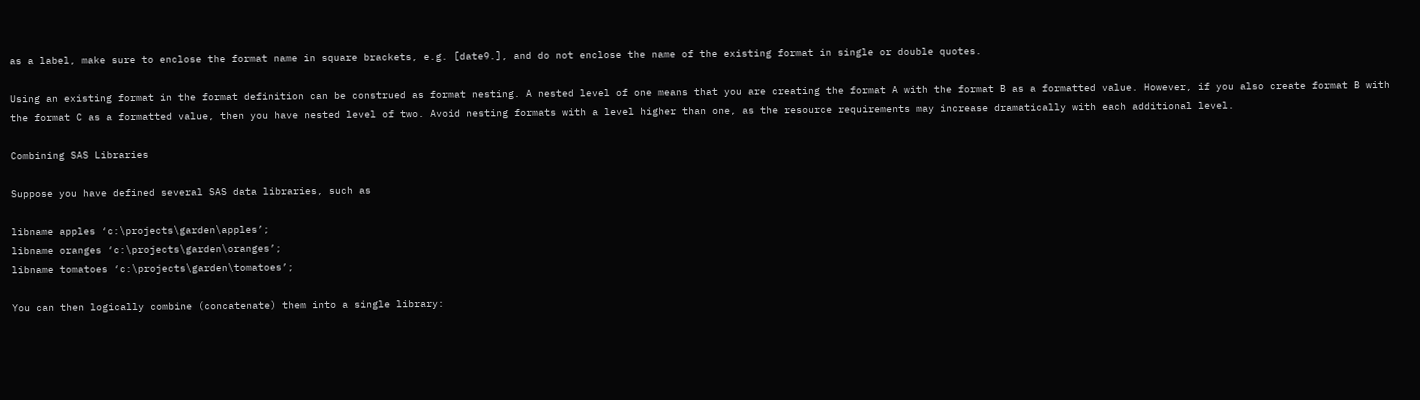as a label, make sure to enclose the format name in square brackets, e.g. [date9.], and do not enclose the name of the existing format in single or double quotes.

Using an existing format in the format definition can be construed as format nesting. A nested level of one means that you are creating the format A with the format B as a formatted value. However, if you also create format B with the format C as a formatted value, then you have nested level of two. Avoid nesting formats with a level higher than one, as the resource requirements may increase dramatically with each additional level.

Combining SAS Libraries

Suppose you have defined several SAS data libraries, such as

libname apples ‘c:\projects\garden\apples’;
libname oranges ‘c:\projects\garden\oranges’;
libname tomatoes ‘c:\projects\garden\tomatoes’;

You can then logically combine (concatenate) them into a single library: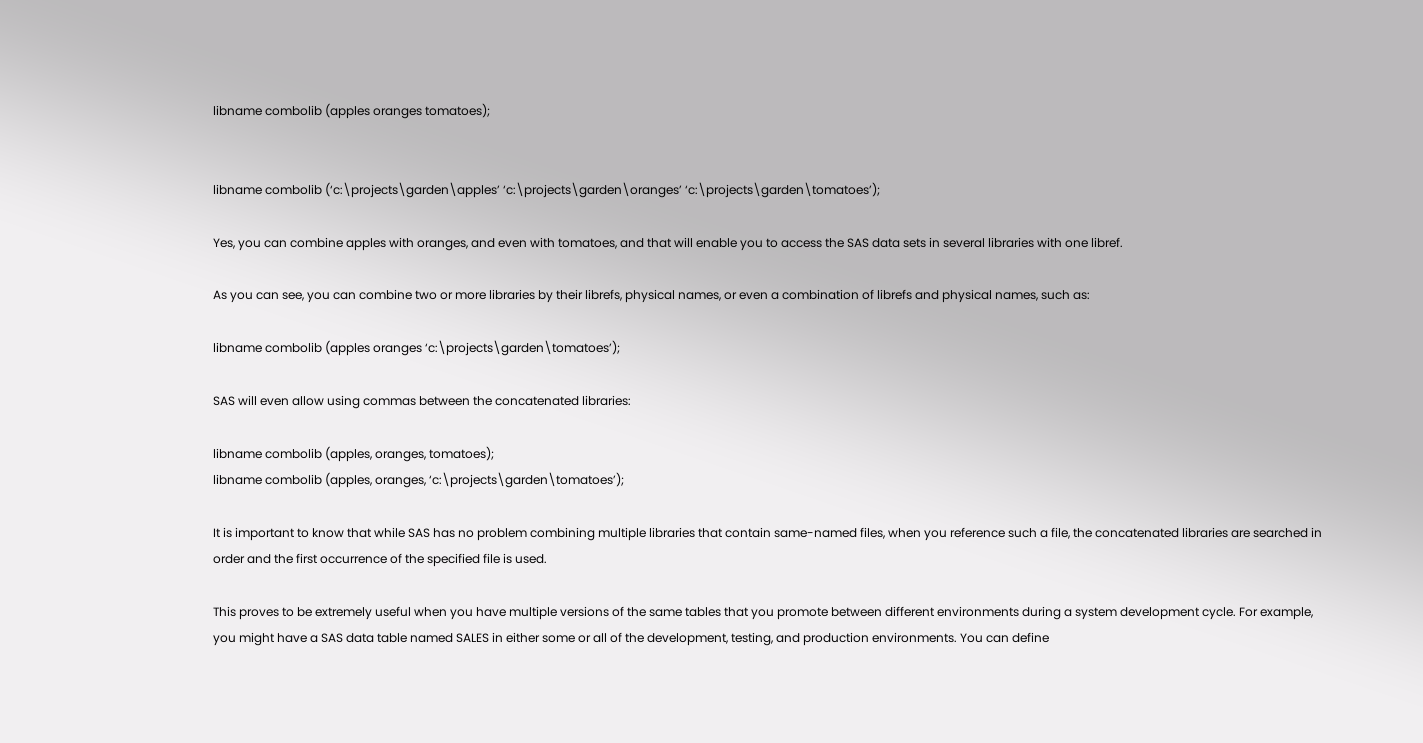libname combolib (apples oranges tomatoes);


libname combolib (‘c:\projects\garden\apples’ ‘c:\projects\garden\oranges’ ‘c:\projects\garden\tomatoes’);

Yes, you can combine apples with oranges, and even with tomatoes, and that will enable you to access the SAS data sets in several libraries with one libref.

As you can see, you can combine two or more libraries by their librefs, physical names, or even a combination of librefs and physical names, such as:

libname combolib (apples oranges ‘c:\projects\garden\tomatoes’);

SAS will even allow using commas between the concatenated libraries:

libname combolib (apples, oranges, tomatoes);
libname combolib (apples, oranges, ‘c:\projects\garden\tomatoes’);

It is important to know that while SAS has no problem combining multiple libraries that contain same-named files, when you reference such a file, the concatenated libraries are searched in order and the first occurrence of the specified file is used.

This proves to be extremely useful when you have multiple versions of the same tables that you promote between different environments during a system development cycle. For example, you might have a SAS data table named SALES in either some or all of the development, testing, and production environments. You can define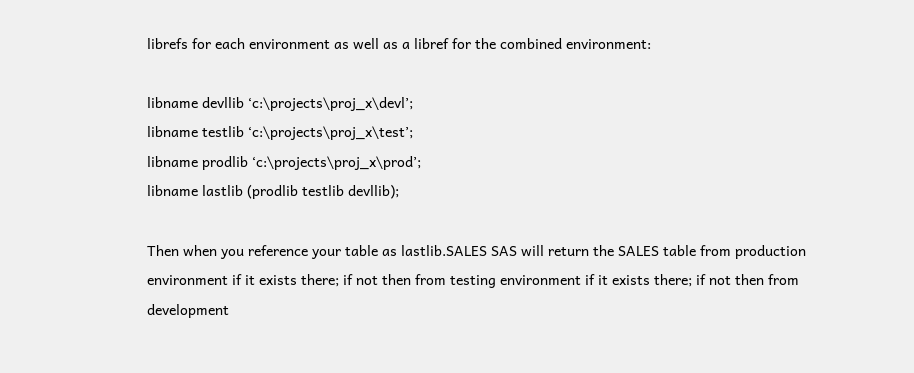librefs for each environment as well as a libref for the combined environment:

libname devllib ‘c:\projects\proj_x\devl’;
libname testlib ‘c:\projects\proj_x\test’;
libname prodlib ‘c:\projects\proj_x\prod’;
libname lastlib (prodlib testlib devllib);

Then when you reference your table as lastlib.SALES SAS will return the SALES table from production environment if it exists there; if not then from testing environment if it exists there; if not then from development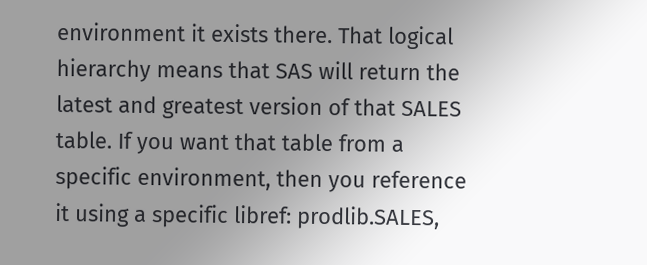environment it exists there. That logical hierarchy means that SAS will return the latest and greatest version of that SALES table. If you want that table from a specific environment, then you reference it using a specific libref: prodlib.SALES,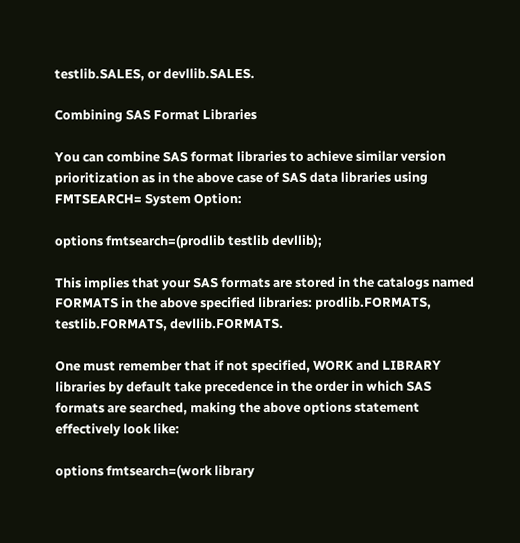testlib.SALES, or devllib.SALES.

Combining SAS Format Libraries

You can combine SAS format libraries to achieve similar version prioritization as in the above case of SAS data libraries using FMTSEARCH= System Option:

options fmtsearch=(prodlib testlib devllib);

This implies that your SAS formats are stored in the catalogs named FORMATS in the above specified libraries: prodlib.FORMATS, testlib.FORMATS, devllib.FORMATS.

One must remember that if not specified, WORK and LIBRARY libraries by default take precedence in the order in which SAS formats are searched, making the above options statement effectively look like:

options fmtsearch=(work library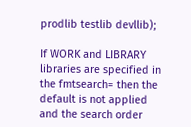prodlib testlib devllib);

If WORK and LIBRARY libraries are specified in the fmtsearch= then the default is not applied and the search order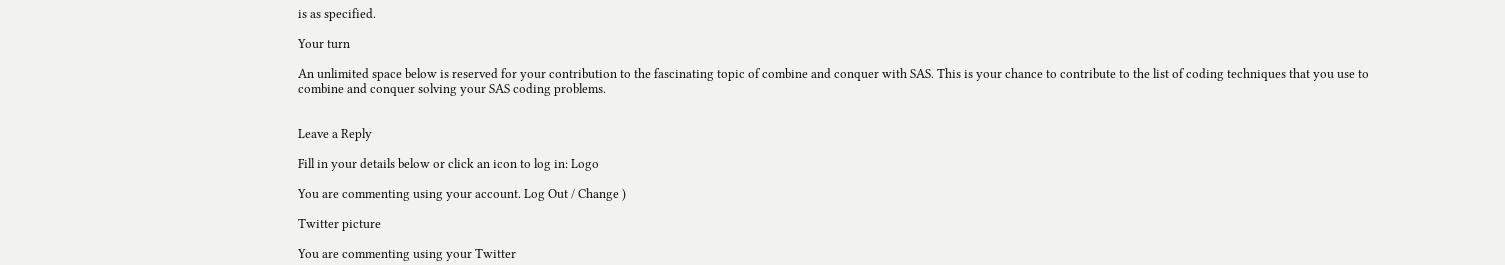is as specified.

Your turn

An unlimited space below is reserved for your contribution to the fascinating topic of combine and conquer with SAS. This is your chance to contribute to the list of coding techniques that you use to combine and conquer solving your SAS coding problems.


Leave a Reply

Fill in your details below or click an icon to log in: Logo

You are commenting using your account. Log Out / Change )

Twitter picture

You are commenting using your Twitter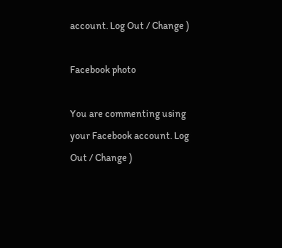account. Log Out / Change )

Facebook photo

You are commenting using your Facebook account. Log Out / Change )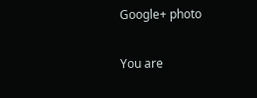Google+ photo

You are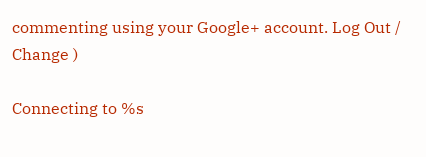commenting using your Google+ account. Log Out / Change )

Connecting to %s